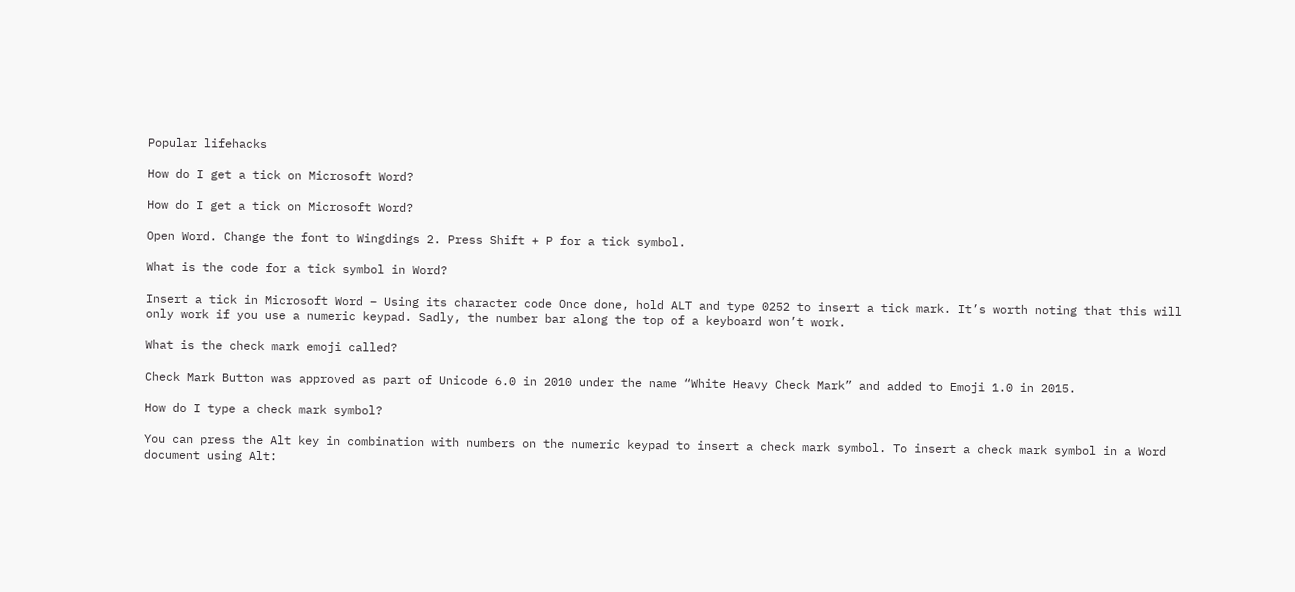Popular lifehacks

How do I get a tick on Microsoft Word?

How do I get a tick on Microsoft Word?

Open Word. Change the font to Wingdings 2. Press Shift + P for a tick symbol.

What is the code for a tick symbol in Word?

Insert a tick in Microsoft Word – Using its character code Once done, hold ALT and type 0252 to insert a tick mark. It’s worth noting that this will only work if you use a numeric keypad. Sadly, the number bar along the top of a keyboard won’t work.

What is the check mark emoji called?

Check Mark Button was approved as part of Unicode 6.0 in 2010 under the name “White Heavy Check Mark” and added to Emoji 1.0 in 2015.

How do I type a check mark symbol?

You can press the Alt key in combination with numbers on the numeric keypad to insert a check mark symbol. To insert a check mark symbol in a Word document using Alt: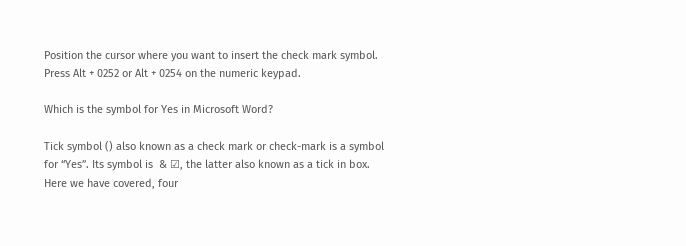Position the cursor where you want to insert the check mark symbol. Press Alt + 0252 or Alt + 0254 on the numeric keypad.

Which is the symbol for Yes in Microsoft Word?

Tick symbol () also known as a check mark or check-mark is a symbol for “Yes”. Its symbol is  & ☑, the latter also known as a tick in box. Here we have covered, four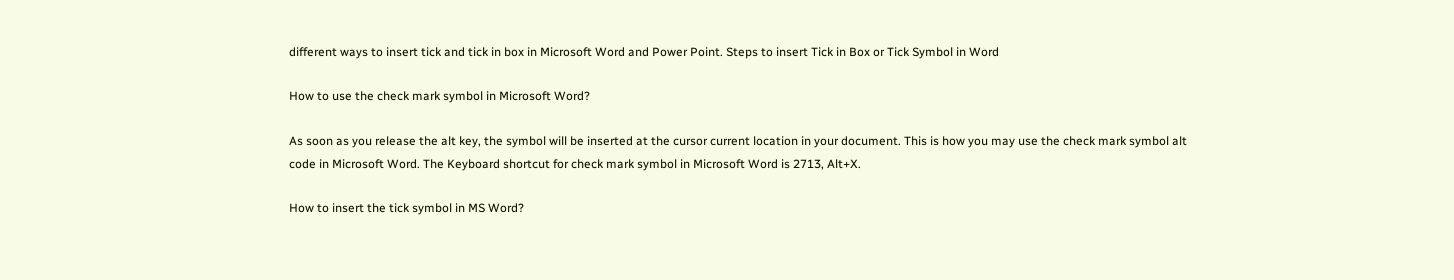different ways to insert tick and tick in box in Microsoft Word and Power Point. Steps to insert Tick in Box or Tick Symbol in Word

How to use the check mark symbol in Microsoft Word?

As soon as you release the alt key, the symbol will be inserted at the cursor current location in your document. This is how you may use the check mark symbol alt code in Microsoft Word. The Keyboard shortcut for check mark symbol in Microsoft Word is 2713, Alt+X.

How to insert the tick symbol in MS Word?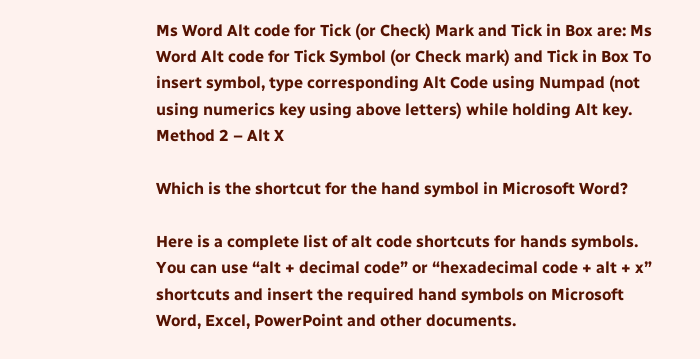Ms Word Alt code for Tick (or Check) Mark and Tick in Box are: Ms Word Alt code for Tick Symbol (or Check mark) and Tick in Box To insert symbol, type corresponding Alt Code using Numpad (not using numerics key using above letters) while holding Alt key. Method 2 – Alt X

Which is the shortcut for the hand symbol in Microsoft Word?

Here is a complete list of alt code shortcuts for hands symbols. You can use “alt + decimal code” or “hexadecimal code + alt + x” shortcuts and insert the required hand symbols on Microsoft Word, Excel, PowerPoint and other documents.